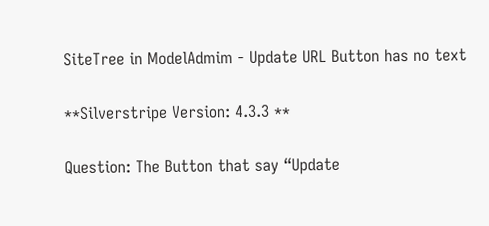SiteTree in ModelAdmim - Update URL Button has no text

**Silverstripe Version: 4.3.3 **

Question: The Button that say “Update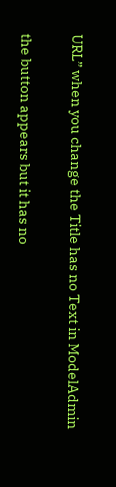URL” when you change the Title has no Text in ModelAdmin

the button appears but it has no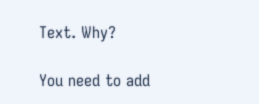Text. Why?

You need to add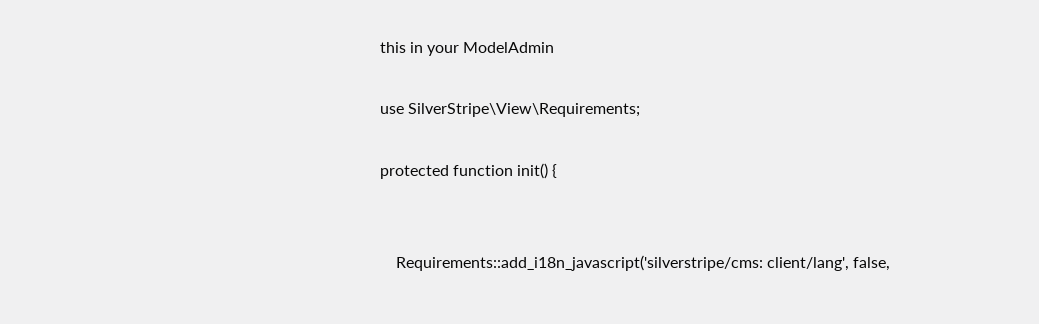this in your ModelAdmin

use SilverStripe\View\Requirements;

protected function init() {


    Requirements::add_i18n_javascript('silverstripe/cms: client/lang', false,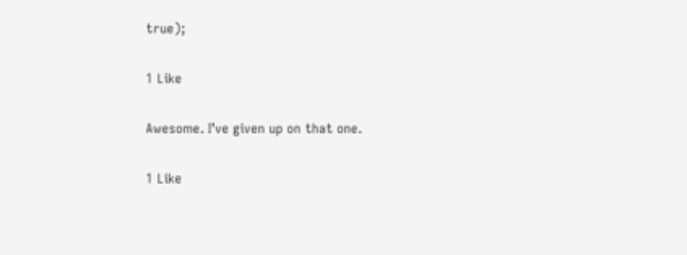true);

1 Like

Awesome. I’ve given up on that one.

1 Like